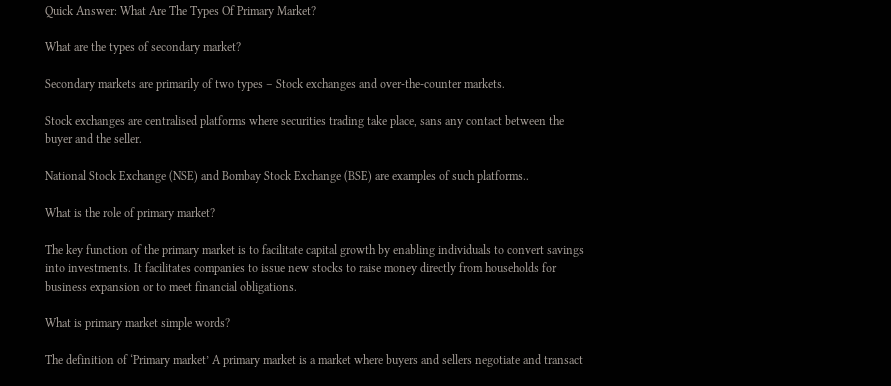Quick Answer: What Are The Types Of Primary Market?

What are the types of secondary market?

Secondary markets are primarily of two types – Stock exchanges and over-the-counter markets.

Stock exchanges are centralised platforms where securities trading take place, sans any contact between the buyer and the seller.

National Stock Exchange (NSE) and Bombay Stock Exchange (BSE) are examples of such platforms..

What is the role of primary market?

The key function of the primary market is to facilitate capital growth by enabling individuals to convert savings into investments. It facilitates companies to issue new stocks to raise money directly from households for business expansion or to meet financial obligations.

What is primary market simple words?

The definition of ‘Primary market’ A primary market is a market where buyers and sellers negotiate and transact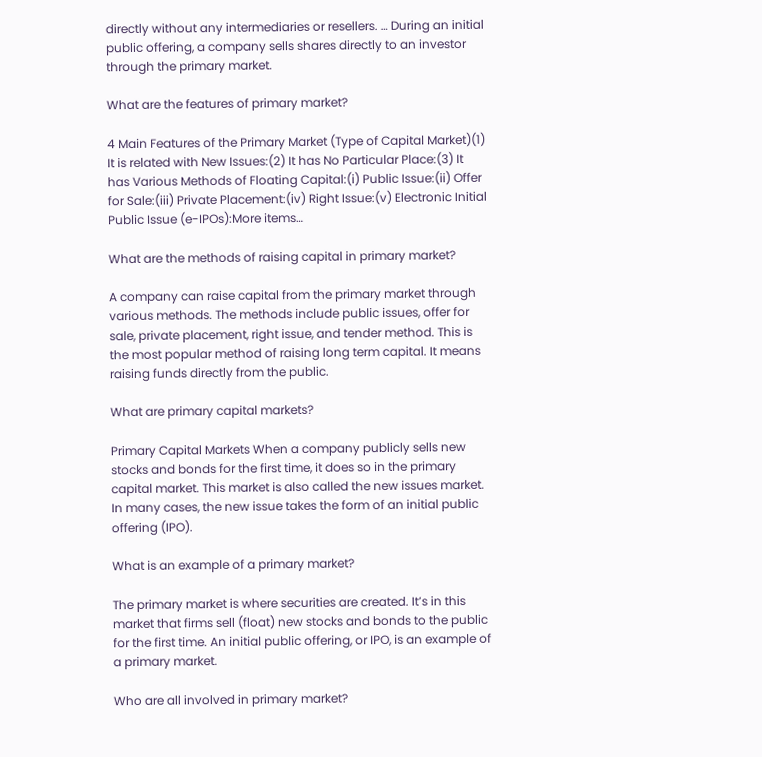directly without any intermediaries or resellers. … During an initial public offering, a company sells shares directly to an investor through the primary market.

What are the features of primary market?

4 Main Features of the Primary Market (Type of Capital Market)(1) It is related with New Issues:(2) It has No Particular Place:(3) It has Various Methods of Floating Capital:(i) Public Issue:(ii) Offer for Sale:(iii) Private Placement:(iv) Right Issue:(v) Electronic Initial Public Issue (e-IPOs):More items…

What are the methods of raising capital in primary market?

A company can raise capital from the primary market through various methods. The methods include public issues, offer for sale, private placement, right issue, and tender method. This is the most popular method of raising long term capital. It means raising funds directly from the public.

What are primary capital markets?

Primary Capital Markets When a company publicly sells new stocks and bonds for the first time, it does so in the primary capital market. This market is also called the new issues market. In many cases, the new issue takes the form of an initial public offering (IPO).

What is an example of a primary market?

The primary market is where securities are created. It’s in this market that firms sell (float) new stocks and bonds to the public for the first time. An initial public offering, or IPO, is an example of a primary market.

Who are all involved in primary market?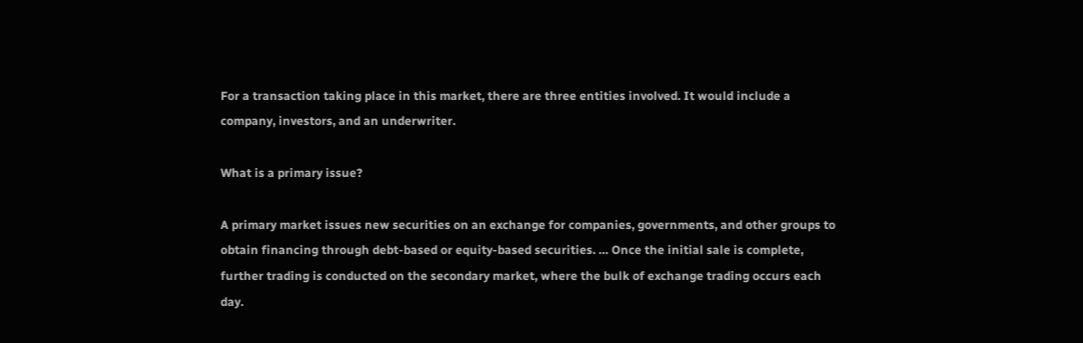For a transaction taking place in this market, there are three entities involved. It would include a company, investors, and an underwriter.

What is a primary issue?

A primary market issues new securities on an exchange for companies, governments, and other groups to obtain financing through debt-based or equity-based securities. … Once the initial sale is complete, further trading is conducted on the secondary market, where the bulk of exchange trading occurs each day.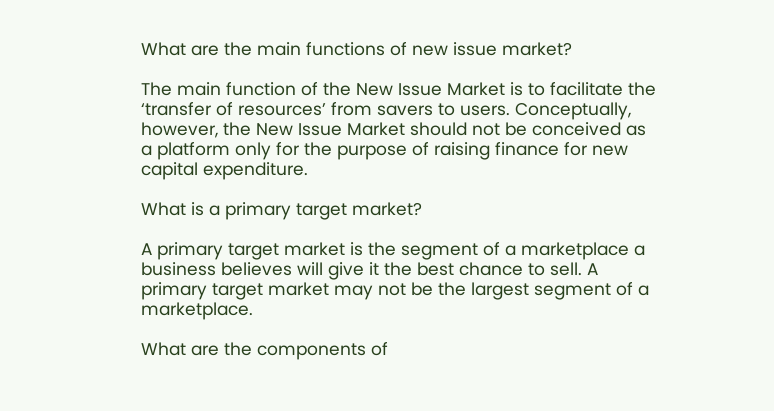What are the main functions of new issue market?

The main function of the New Issue Market is to facilitate the ‘transfer of resources’ from savers to users. Conceptually, however, the New Issue Market should not be conceived as a platform only for the purpose of raising finance for new capital expenditure.

What is a primary target market?

A primary target market is the segment of a marketplace a business believes will give it the best chance to sell. A primary target market may not be the largest segment of a marketplace.

What are the components of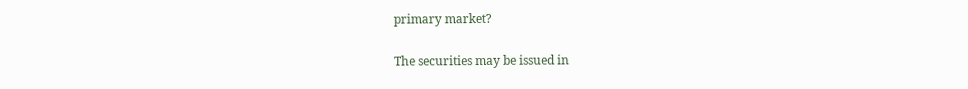primary market?

The securities may be issued in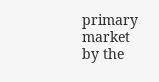primary market by the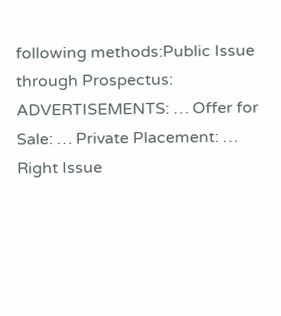following methods:Public Issue through Prospectus: ADVERTISEMENTS: … Offer for Sale: … Private Placement: … Right Issue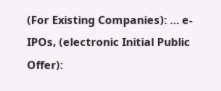(For Existing Companies): … e-IPOs, (electronic Initial Public Offer):